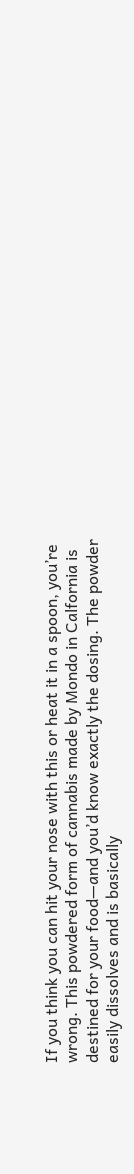If you think you can hit your nose with this or heat it in a spoon, you’re wrong. This powdered form of cannabis made by Mondo in Calfornia is destined for your food—and you’d know exactly the dosing. The powder easily dissolves and is basically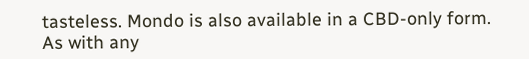tasteless. Mondo is also available in a CBD-only form. As with any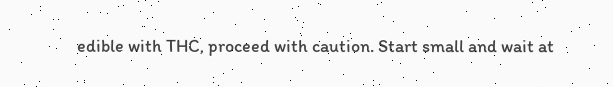edible with THC, proceed with caution. Start small and wait at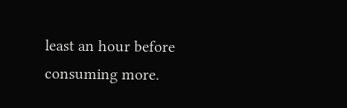least an hour before consuming more.